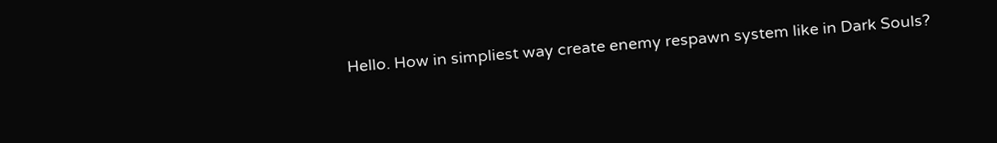Hello. How in simpliest way create enemy respawn system like in Dark Souls?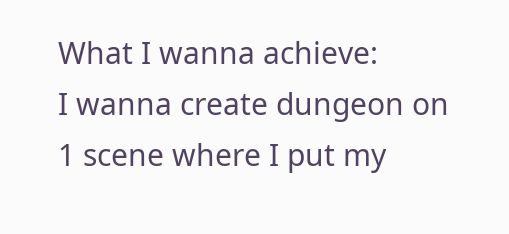What I wanna achieve:
I wanna create dungeon on 1 scene where I put my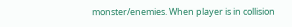monster/enemies. When player is in collision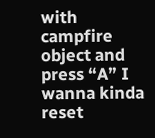with campfire object and press “A” I wanna kinda reset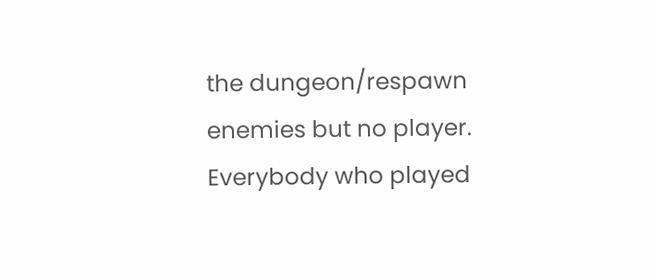the dungeon/respawn enemies but no player. Everybody who played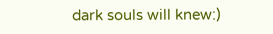dark souls will knew:)